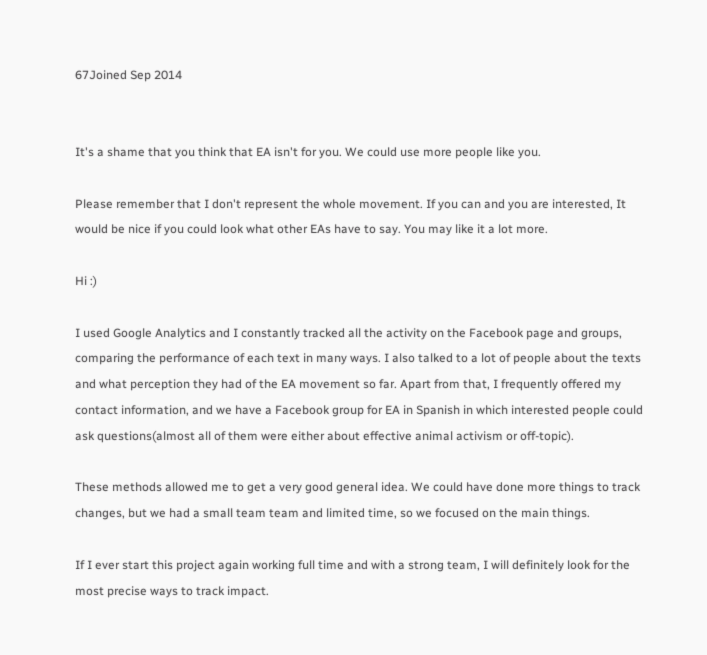67Joined Sep 2014


It's a shame that you think that EA isn't for you. We could use more people like you.

Please remember that I don't represent the whole movement. If you can and you are interested, It would be nice if you could look what other EAs have to say. You may like it a lot more.

Hi :)

I used Google Analytics and I constantly tracked all the activity on the Facebook page and groups, comparing the performance of each text in many ways. I also talked to a lot of people about the texts and what perception they had of the EA movement so far. Apart from that, I frequently offered my contact information, and we have a Facebook group for EA in Spanish in which interested people could ask questions(almost all of them were either about effective animal activism or off-topic).

These methods allowed me to get a very good general idea. We could have done more things to track changes, but we had a small team team and limited time, so we focused on the main things.

If I ever start this project again working full time and with a strong team, I will definitely look for the most precise ways to track impact.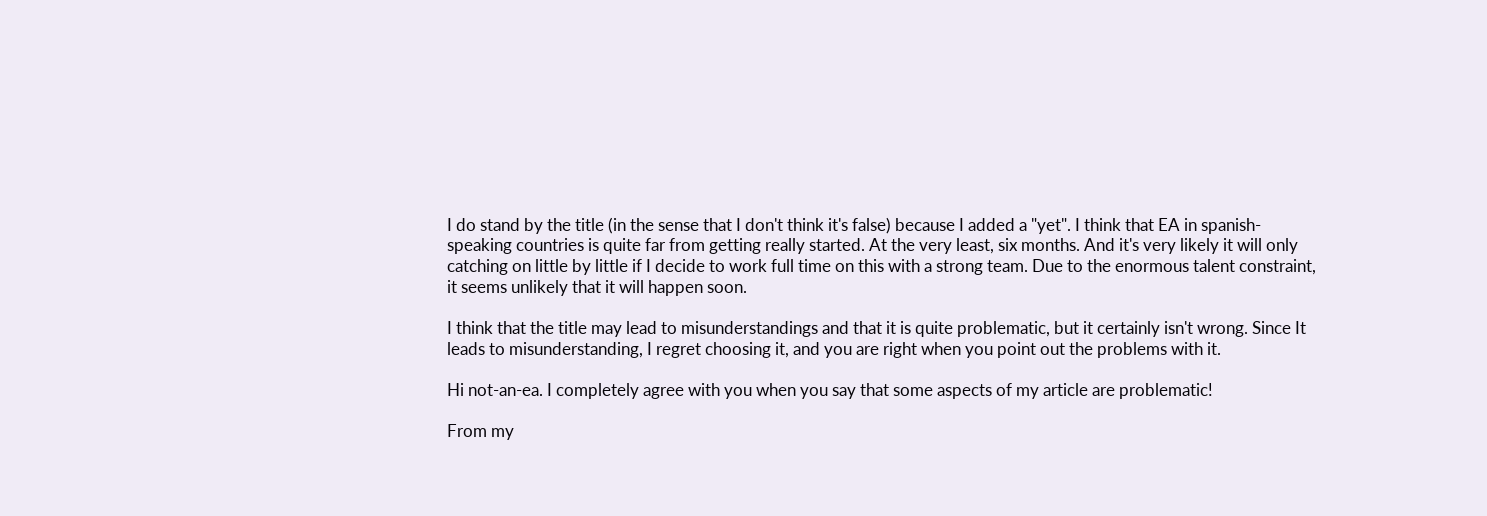I do stand by the title (in the sense that I don't think it's false) because I added a "yet". I think that EA in spanish-speaking countries is quite far from getting really started. At the very least, six months. And it's very likely it will only catching on little by little if I decide to work full time on this with a strong team. Due to the enormous talent constraint, it seems unlikely that it will happen soon.

I think that the title may lead to misunderstandings and that it is quite problematic, but it certainly isn't wrong. Since It leads to misunderstanding, I regret choosing it, and you are right when you point out the problems with it.

Hi not-an-ea. I completely agree with you when you say that some aspects of my article are problematic!

From my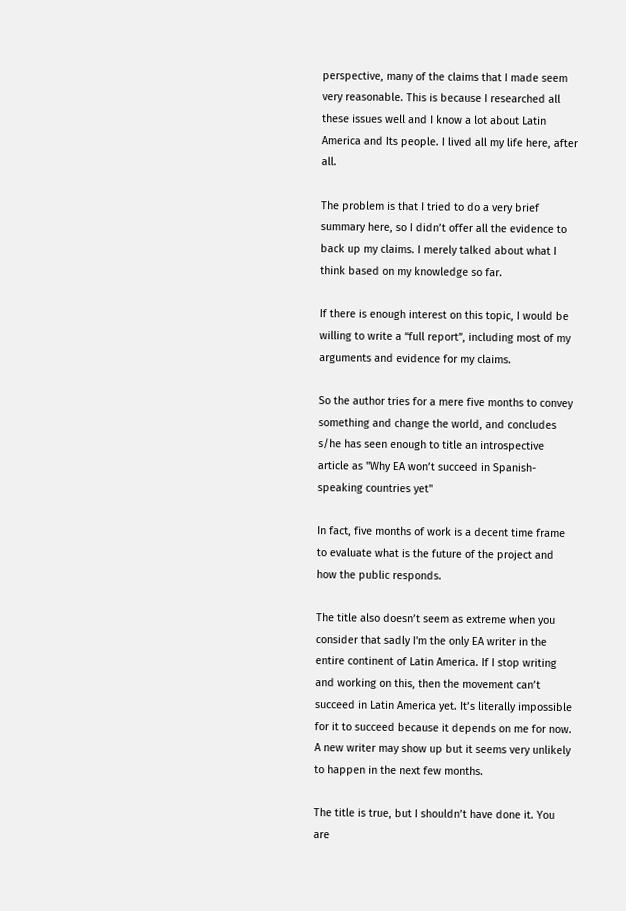perspective, many of the claims that I made seem very reasonable. This is because I researched all these issues well and I know a lot about Latin America and Its people. I lived all my life here, after all.

The problem is that I tried to do a very brief summary here, so I didn’t offer all the evidence to back up my claims. I merely talked about what I think based on my knowledge so far.

If there is enough interest on this topic, I would be willing to write a “full report”, including most of my arguments and evidence for my claims.

So the author tries for a mere five months to convey something and change the world, and concludes s/he has seen enough to title an introspective article as "Why EA won’t succeed in Spanish-speaking countries yet"

In fact, five months of work is a decent time frame to evaluate what is the future of the project and how the public responds.

The title also doesn’t seem as extreme when you consider that sadly I'm the only EA writer in the entire continent of Latin America. If I stop writing and working on this, then the movement can’t succeed in Latin America yet. It’s literally impossible for it to succeed because it depends on me for now. A new writer may show up but it seems very unlikely to happen in the next few months.

The title is true, but I shouldn’t have done it. You are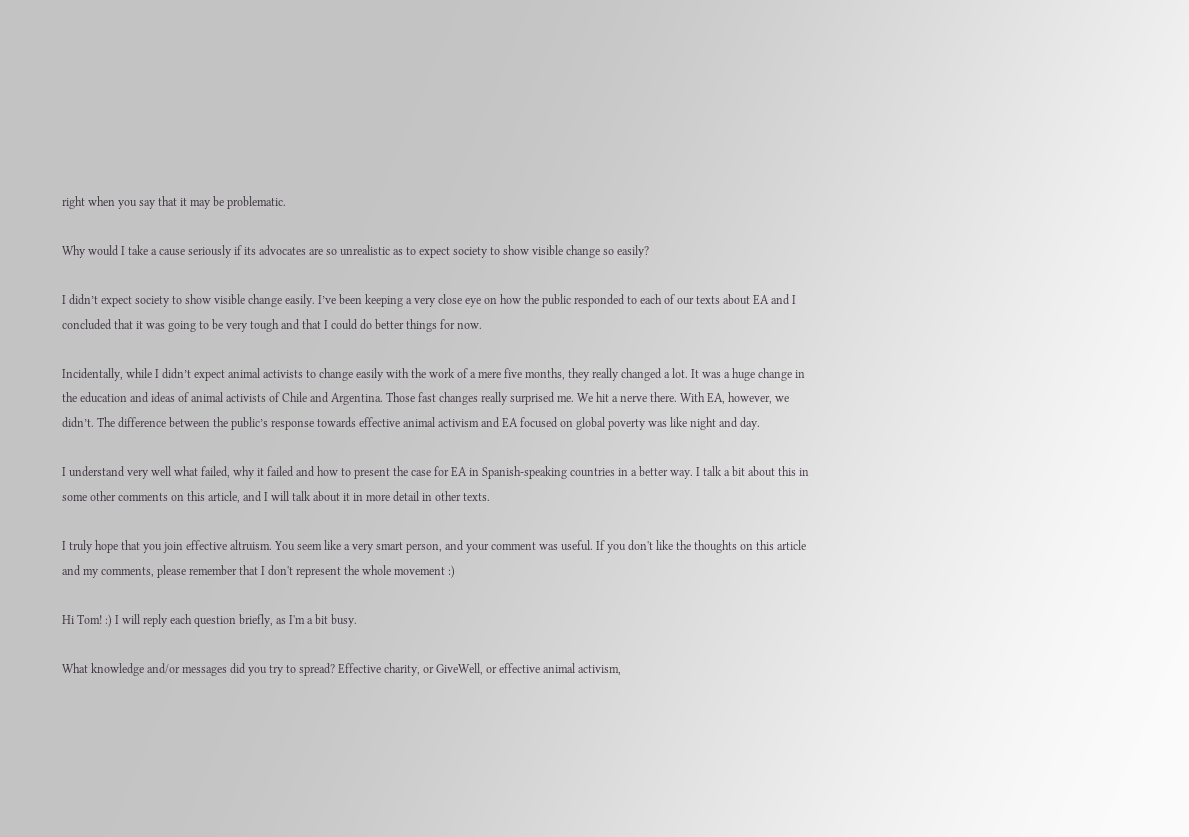right when you say that it may be problematic.

Why would I take a cause seriously if its advocates are so unrealistic as to expect society to show visible change so easily?

I didn’t expect society to show visible change easily. I’ve been keeping a very close eye on how the public responded to each of our texts about EA and I concluded that it was going to be very tough and that I could do better things for now.

Incidentally, while I didn’t expect animal activists to change easily with the work of a mere five months, they really changed a lot. It was a huge change in the education and ideas of animal activists of Chile and Argentina. Those fast changes really surprised me. We hit a nerve there. With EA, however, we didn’t. The difference between the public’s response towards effective animal activism and EA focused on global poverty was like night and day.

I understand very well what failed, why it failed and how to present the case for EA in Spanish-speaking countries in a better way. I talk a bit about this in some other comments on this article, and I will talk about it in more detail in other texts.

I truly hope that you join effective altruism. You seem like a very smart person, and your comment was useful. If you don't like the thoughts on this article and my comments, please remember that I don't represent the whole movement :)

Hi Tom! :) I will reply each question briefly, as I'm a bit busy.

What knowledge and/or messages did you try to spread? Effective charity, or GiveWell, or effective animal activism,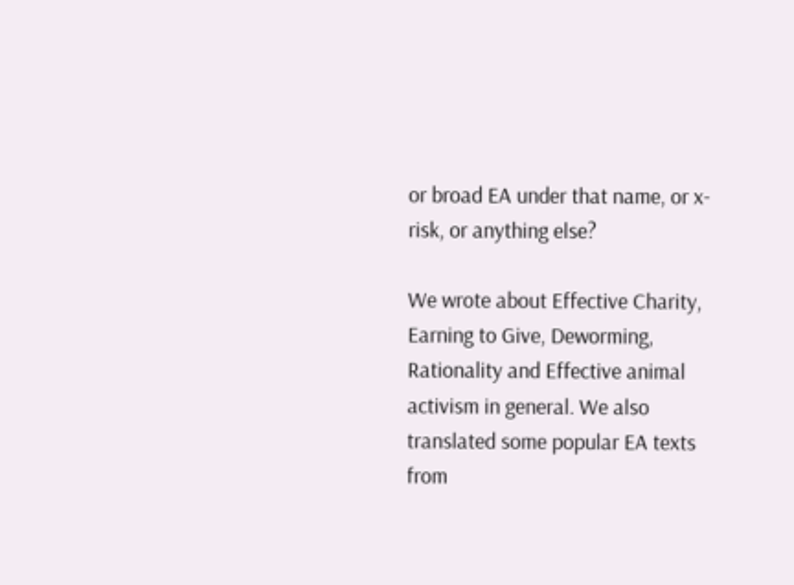or broad EA under that name, or x-risk, or anything else?

We wrote about Effective Charity, Earning to Give, Deworming, Rationality and Effective animal activism in general. We also translated some popular EA texts from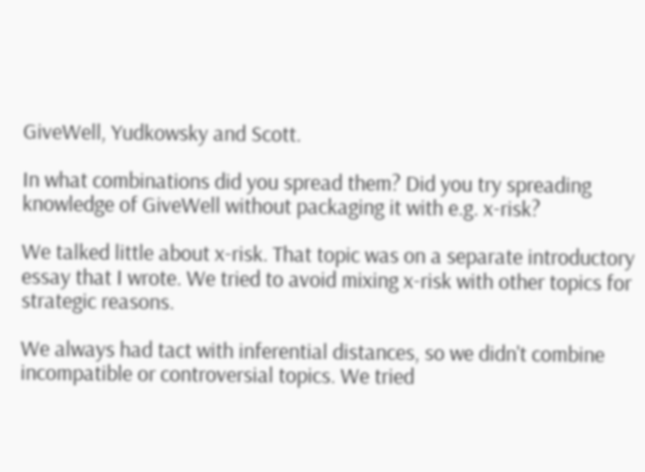GiveWell, Yudkowsky and Scott.

In what combinations did you spread them? Did you try spreading knowledge of GiveWell without packaging it with e.g. x-risk?

We talked little about x-risk. That topic was on a separate introductory essay that I wrote. We tried to avoid mixing x-risk with other topics for strategic reasons.

We always had tact with inferential distances, so we didn't combine incompatible or controversial topics. We tried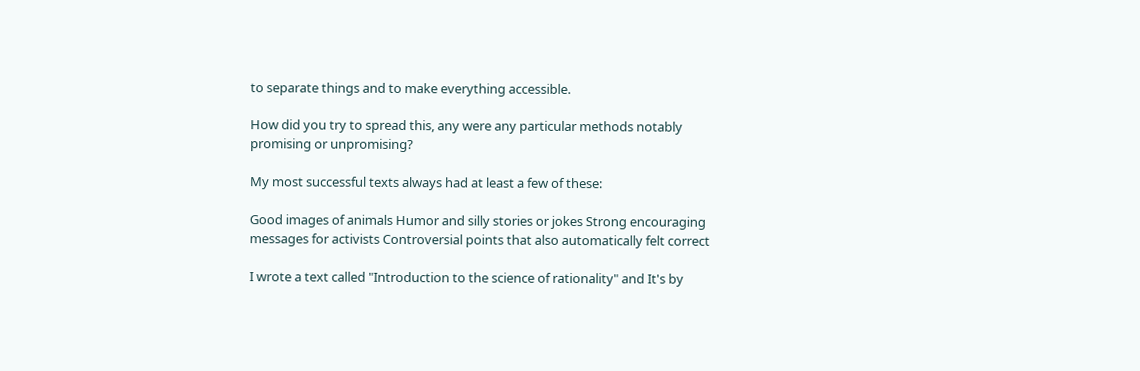to separate things and to make everything accessible.

How did you try to spread this, any were any particular methods notably promising or unpromising?

My most successful texts always had at least a few of these:

Good images of animals Humor and silly stories or jokes Strong encouraging messages for activists Controversial points that also automatically felt correct

I wrote a text called "Introduction to the science of rationality" and It's by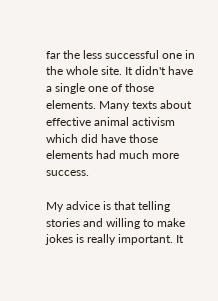far the less successful one in the whole site. It didn't have a single one of those elements. Many texts about effective animal activism which did have those elements had much more success.

My advice is that telling stories and willing to make jokes is really important. It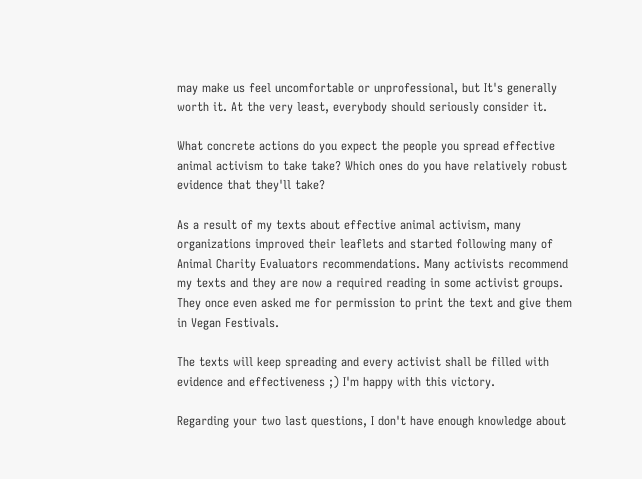may make us feel uncomfortable or unprofessional, but It's generally worth it. At the very least, everybody should seriously consider it.

What concrete actions do you expect the people you spread effective animal activism to take take? Which ones do you have relatively robust evidence that they'll take?

As a result of my texts about effective animal activism, many organizations improved their leaflets and started following many of Animal Charity Evaluators recommendations. Many activists recommend my texts and they are now a required reading in some activist groups. They once even asked me for permission to print the text and give them in Vegan Festivals.

The texts will keep spreading and every activist shall be filled with evidence and effectiveness ;) I'm happy with this victory.

Regarding your two last questions, I don't have enough knowledge about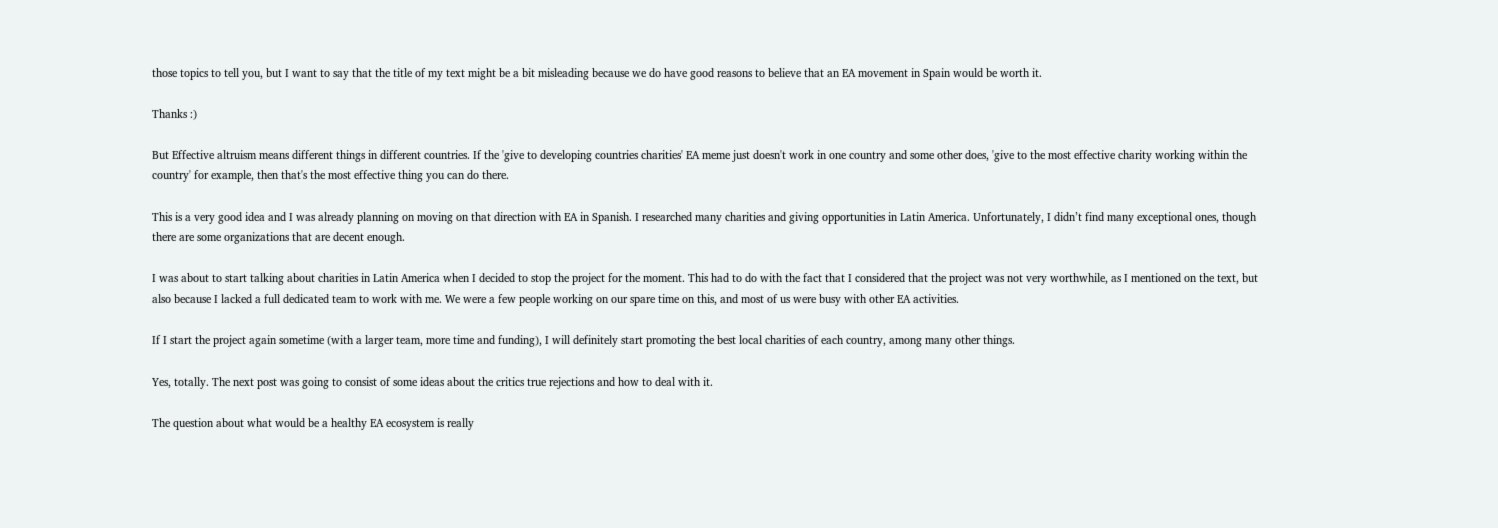those topics to tell you, but I want to say that the title of my text might be a bit misleading because we do have good reasons to believe that an EA movement in Spain would be worth it.

Thanks :)

But Effective altruism means different things in different countries. If the 'give to developing countries charities' EA meme just doesn't work in one country and some other does, 'give to the most effective charity working within the country' for example, then that's the most effective thing you can do there.

This is a very good idea and I was already planning on moving on that direction with EA in Spanish. I researched many charities and giving opportunities in Latin America. Unfortunately, I didn’t find many exceptional ones, though there are some organizations that are decent enough.

I was about to start talking about charities in Latin America when I decided to stop the project for the moment. This had to do with the fact that I considered that the project was not very worthwhile, as I mentioned on the text, but also because I lacked a full dedicated team to work with me. We were a few people working on our spare time on this, and most of us were busy with other EA activities.

If I start the project again sometime (with a larger team, more time and funding), I will definitely start promoting the best local charities of each country, among many other things.

Yes, totally. The next post was going to consist of some ideas about the critics true rejections and how to deal with it.

The question about what would be a healthy EA ecosystem is really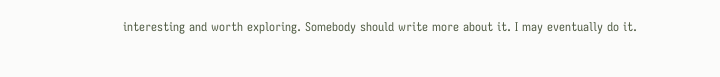interesting and worth exploring. Somebody should write more about it. I may eventually do it.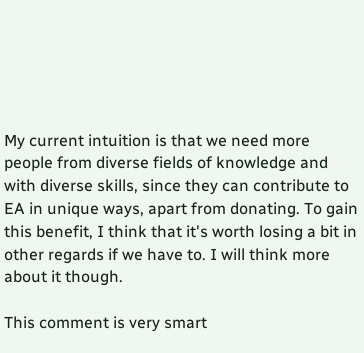My current intuition is that we need more people from diverse fields of knowledge and with diverse skills, since they can contribute to EA in unique ways, apart from donating. To gain this benefit, I think that it's worth losing a bit in other regards if we have to. I will think more about it though.

This comment is very smart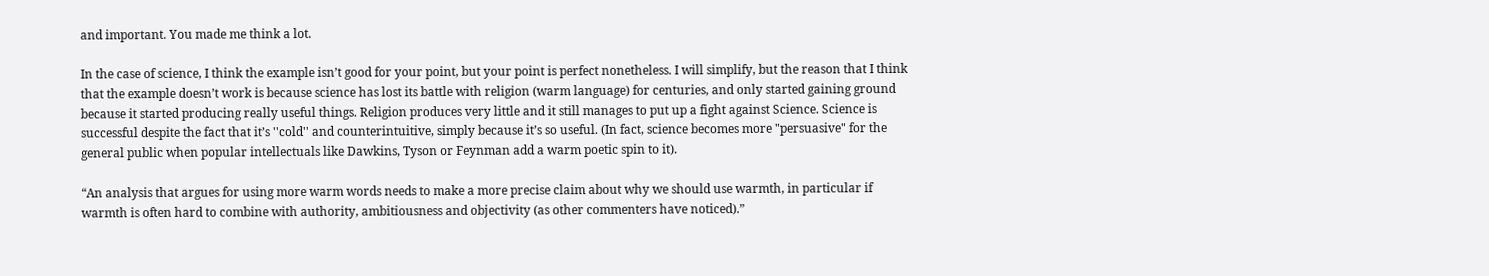and important. You made me think a lot.

In the case of science, I think the example isn’t good for your point, but your point is perfect nonetheless. I will simplify, but the reason that I think that the example doesn’t work is because science has lost its battle with religion (warm language) for centuries, and only started gaining ground because it started producing really useful things. Religion produces very little and it still manages to put up a fight against Science. Science is successful despite the fact that it’s ''cold'' and counterintuitive, simply because it’s so useful. (In fact, science becomes more "persuasive" for the general public when popular intellectuals like Dawkins, Tyson or Feynman add a warm poetic spin to it).

“An analysis that argues for using more warm words needs to make a more precise claim about why we should use warmth, in particular if warmth is often hard to combine with authority, ambitiousness and objectivity (as other commenters have noticed).”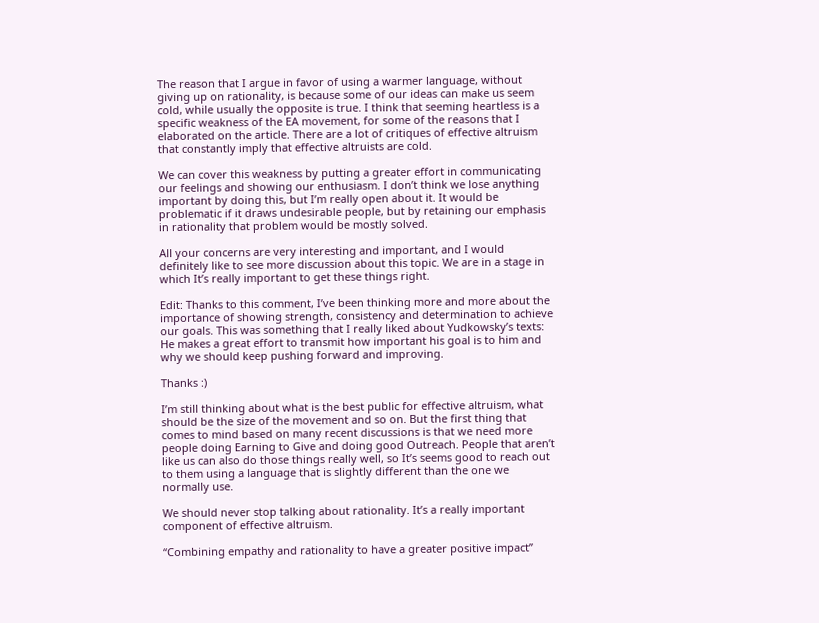The reason that I argue in favor of using a warmer language, without giving up on rationality, is because some of our ideas can make us seem cold, while usually the opposite is true. I think that seeming heartless is a specific weakness of the EA movement, for some of the reasons that I elaborated on the article. There are a lot of critiques of effective altruism that constantly imply that effective altruists are cold.

We can cover this weakness by putting a greater effort in communicating our feelings and showing our enthusiasm. I don’t think we lose anything important by doing this, but I’m really open about it. It would be problematic if it draws undesirable people, but by retaining our emphasis in rationality that problem would be mostly solved.

All your concerns are very interesting and important, and I would definitely like to see more discussion about this topic. We are in a stage in which It’s really important to get these things right.

Edit: Thanks to this comment, I’ve been thinking more and more about the importance of showing strength, consistency and determination to achieve our goals. This was something that I really liked about Yudkowsky’s texts: He makes a great effort to transmit how important his goal is to him and why we should keep pushing forward and improving.

Thanks :)

I’m still thinking about what is the best public for effective altruism, what should be the size of the movement and so on. But the first thing that comes to mind based on many recent discussions is that we need more people doing Earning to Give and doing good Outreach. People that aren’t like us can also do those things really well, so It’s seems good to reach out to them using a language that is slightly different than the one we normally use.

We should never stop talking about rationality. It’s a really important component of effective altruism.

“Combining empathy and rationality to have a greater positive impact”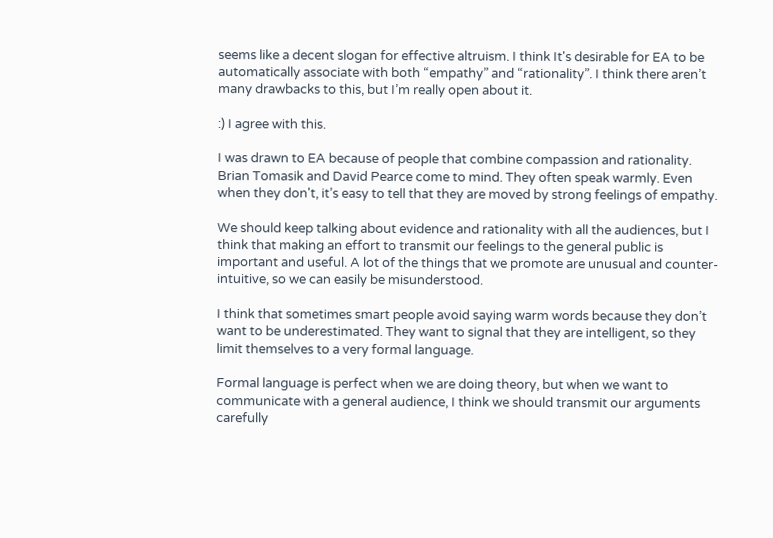seems like a decent slogan for effective altruism. I think It's desirable for EA to be automatically associate with both “empathy” and “rationality”. I think there aren’t many drawbacks to this, but I’m really open about it.

:) I agree with this.

I was drawn to EA because of people that combine compassion and rationality. Brian Tomasik and David Pearce come to mind. They often speak warmly. Even when they don't, it’s easy to tell that they are moved by strong feelings of empathy.

We should keep talking about evidence and rationality with all the audiences, but I think that making an effort to transmit our feelings to the general public is important and useful. A lot of the things that we promote are unusual and counter-intuitive, so we can easily be misunderstood.

I think that sometimes smart people avoid saying warm words because they don’t want to be underestimated. They want to signal that they are intelligent, so they limit themselves to a very formal language.

Formal language is perfect when we are doing theory, but when we want to communicate with a general audience, I think we should transmit our arguments carefully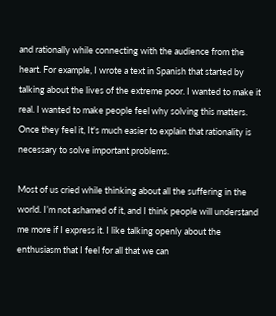and rationally while connecting with the audience from the heart. For example, I wrote a text in Spanish that started by talking about the lives of the extreme poor. I wanted to make it real. I wanted to make people feel why solving this matters. Once they feel it, It's much easier to explain that rationality is necessary to solve important problems.

Most of us cried while thinking about all the suffering in the world. I’m not ashamed of it, and I think people will understand me more if I express it. I like talking openly about the enthusiasm that I feel for all that we can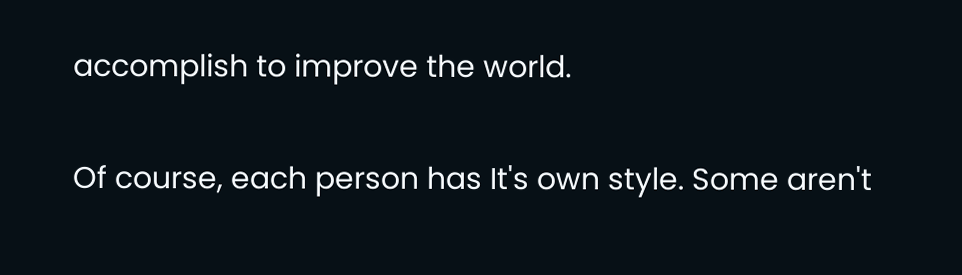accomplish to improve the world.

Of course, each person has It's own style. Some aren't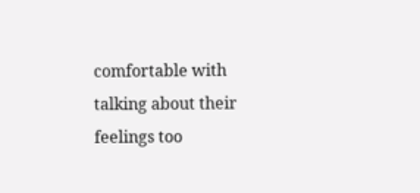comfortable with talking about their feelings too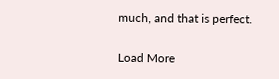much, and that is perfect.

Load More